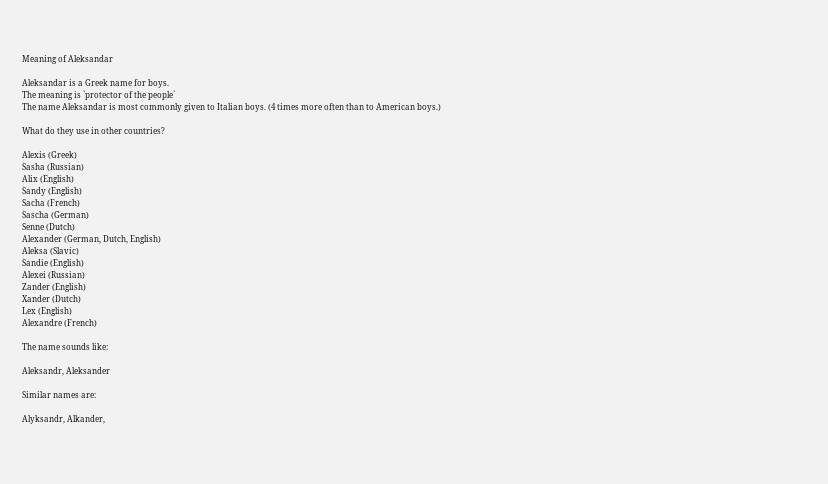Meaning of Aleksandar

Aleksandar is a Greek name for boys.
The meaning is `protector of the people`
The name Aleksandar is most commonly given to Italian boys. (4 times more often than to American boys.)

What do they use in other countries?

Alexis (Greek)
Sasha (Russian)
Alix (English)
Sandy (English)
Sacha (French)
Sascha (German)
Senne (Dutch)
Alexander (German, Dutch, English)
Aleksa (Slavic)
Sandie (English)
Alexei (Russian)
Zander (English)
Xander (Dutch)
Lex (English)
Alexandre (French)

The name sounds like:

Aleksandr, Aleksander

Similar names are:

Alyksandr, Alkander,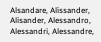Alsandare, Alissander, Alisander, Alessandro, Alessandri, Alessandre,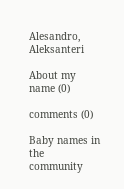Alesandro, Aleksanteri

About my name (0)

comments (0)

Baby names in the community